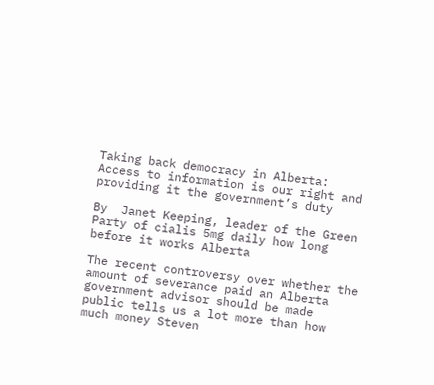Taking back democracy in Alberta: Access to information is our right and providing it the government’s duty

By  Janet Keeping, leader of the Green Party of cialis 5mg daily how long before it works Alberta

The recent controversy over whether the amount of severance paid an Alberta government advisor should be made public tells us a lot more than how much money Steven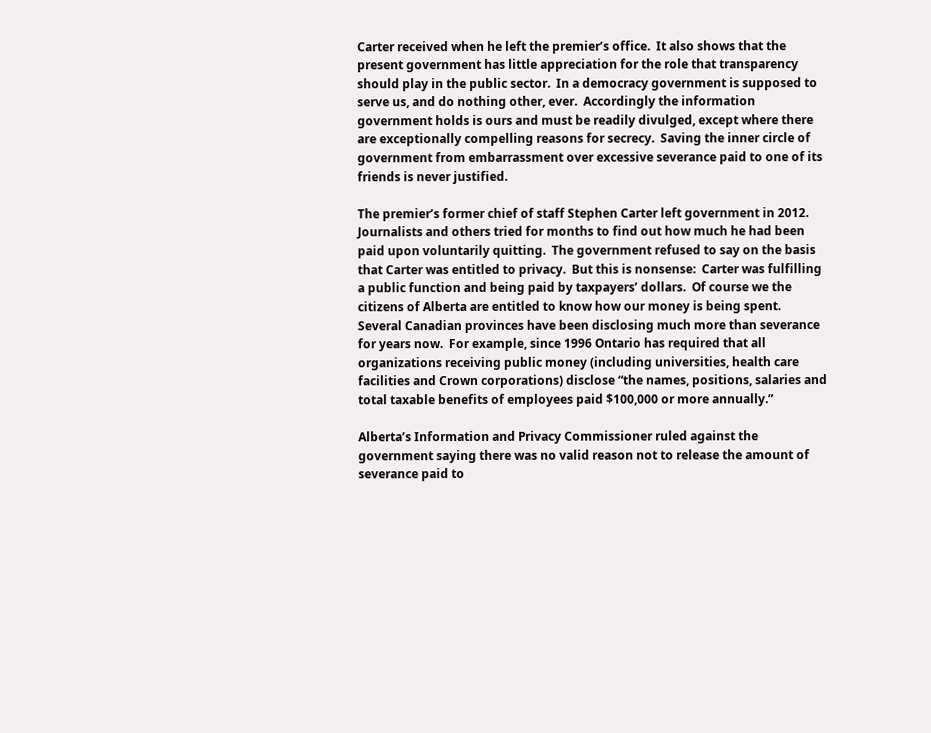Carter received when he left the premier’s office.  It also shows that the present government has little appreciation for the role that transparency should play in the public sector.  In a democracy government is supposed to serve us, and do nothing other, ever.  Accordingly the information government holds is ours and must be readily divulged, except where there are exceptionally compelling reasons for secrecy.  Saving the inner circle of government from embarrassment over excessive severance paid to one of its friends is never justified.

The premier’s former chief of staff Stephen Carter left government in 2012.  Journalists and others tried for months to find out how much he had been paid upon voluntarily quitting.  The government refused to say on the basis that Carter was entitled to privacy.  But this is nonsense:  Carter was fulfilling a public function and being paid by taxpayers’ dollars.  Of course we the citizens of Alberta are entitled to know how our money is being spent.  Several Canadian provinces have been disclosing much more than severance for years now.  For example, since 1996 Ontario has required that all organizations receiving public money (including universities, health care facilities and Crown corporations) disclose “the names, positions, salaries and total taxable benefits of employees paid $100,000 or more annually.”

Alberta’s Information and Privacy Commissioner ruled against the government saying there was no valid reason not to release the amount of severance paid to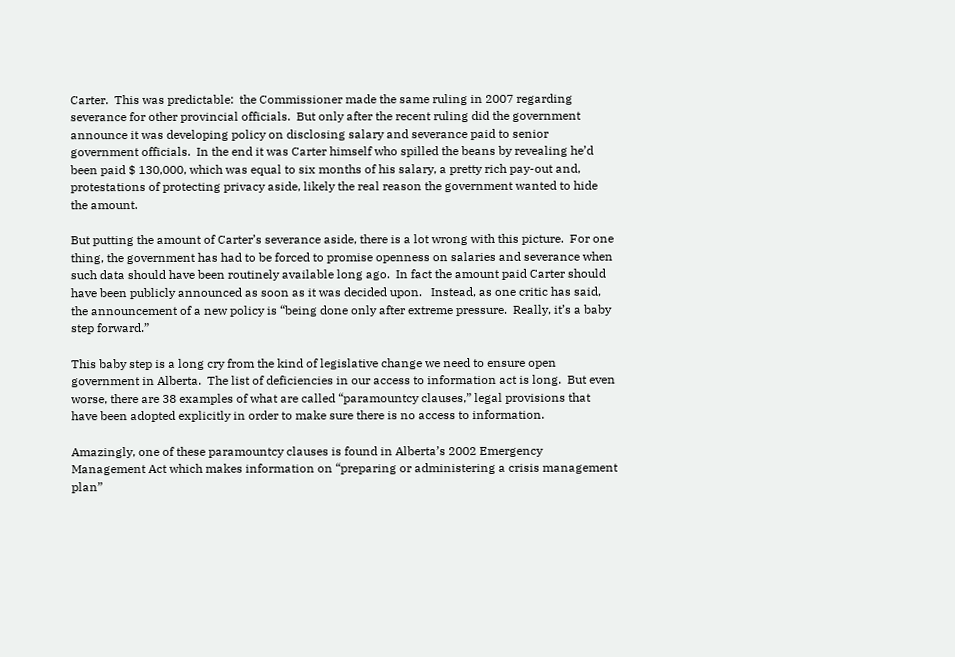Carter.  This was predictable:  the Commissioner made the same ruling in 2007 regarding severance for other provincial officials.  But only after the recent ruling did the government announce it was developing policy on disclosing salary and severance paid to senior government officials.  In the end it was Carter himself who spilled the beans by revealing he’d been paid $ 130,000, which was equal to six months of his salary, a pretty rich pay-out and, protestations of protecting privacy aside, likely the real reason the government wanted to hide the amount.

But putting the amount of Carter’s severance aside, there is a lot wrong with this picture.  For one thing, the government has had to be forced to promise openness on salaries and severance when such data should have been routinely available long ago.  In fact the amount paid Carter should have been publicly announced as soon as it was decided upon.   Instead, as one critic has said, the announcement of a new policy is “being done only after extreme pressure.  Really, it’s a baby step forward.”

This baby step is a long cry from the kind of legislative change we need to ensure open government in Alberta.  The list of deficiencies in our access to information act is long.  But even worse, there are 38 examples of what are called “paramountcy clauses,” legal provisions that have been adopted explicitly in order to make sure there is no access to information.

Amazingly, one of these paramountcy clauses is found in Alberta’s 2002 Emergency Management Act which makes information on “preparing or administering a crisis management plan”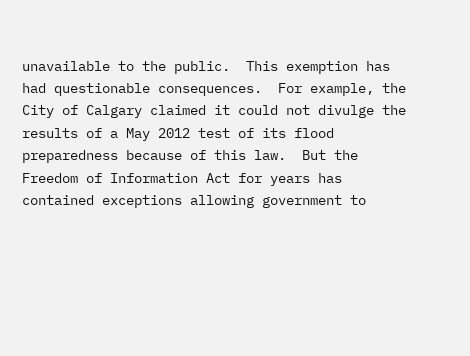unavailable to the public.  This exemption has had questionable consequences.  For example, the City of Calgary claimed it could not divulge the results of a May 2012 test of its flood preparedness because of this law.  But the Freedom of Information Act for years has contained exceptions allowing government to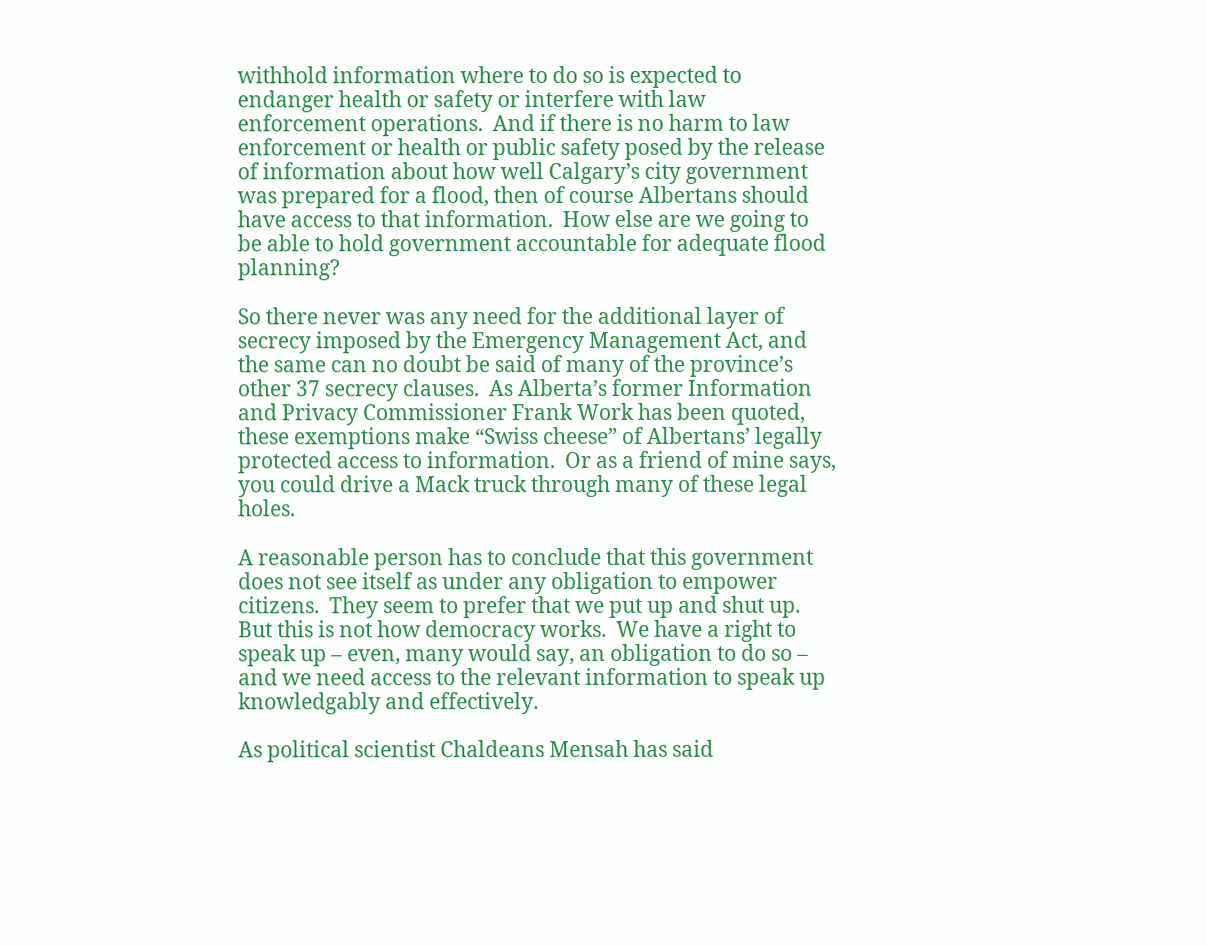withhold information where to do so is expected to endanger health or safety or interfere with law enforcement operations.  And if there is no harm to law enforcement or health or public safety posed by the release of information about how well Calgary’s city government was prepared for a flood, then of course Albertans should have access to that information.  How else are we going to be able to hold government accountable for adequate flood planning?

So there never was any need for the additional layer of secrecy imposed by the Emergency Management Act, and the same can no doubt be said of many of the province’s other 37 secrecy clauses.  As Alberta’s former Information and Privacy Commissioner Frank Work has been quoted, these exemptions make “Swiss cheese” of Albertans’ legally protected access to information.  Or as a friend of mine says, you could drive a Mack truck through many of these legal holes.

A reasonable person has to conclude that this government does not see itself as under any obligation to empower citizens.  They seem to prefer that we put up and shut up.  But this is not how democracy works.  We have a right to speak up – even, many would say, an obligation to do so – and we need access to the relevant information to speak up knowledgably and effectively.

As political scientist Chaldeans Mensah has said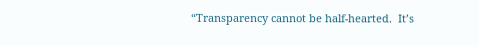“Transparency cannot be half-hearted.  It’s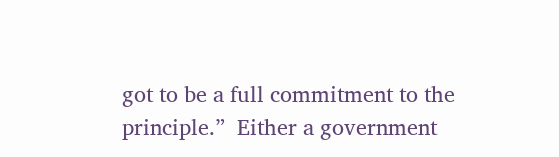got to be a full commitment to the principle.”  Either a government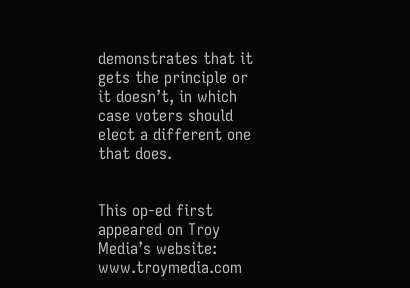demonstrates that it gets the principle or it doesn’t, in which case voters should elect a different one that does.


This op-ed first appeared on Troy Media’s website:  www.troymedia.com